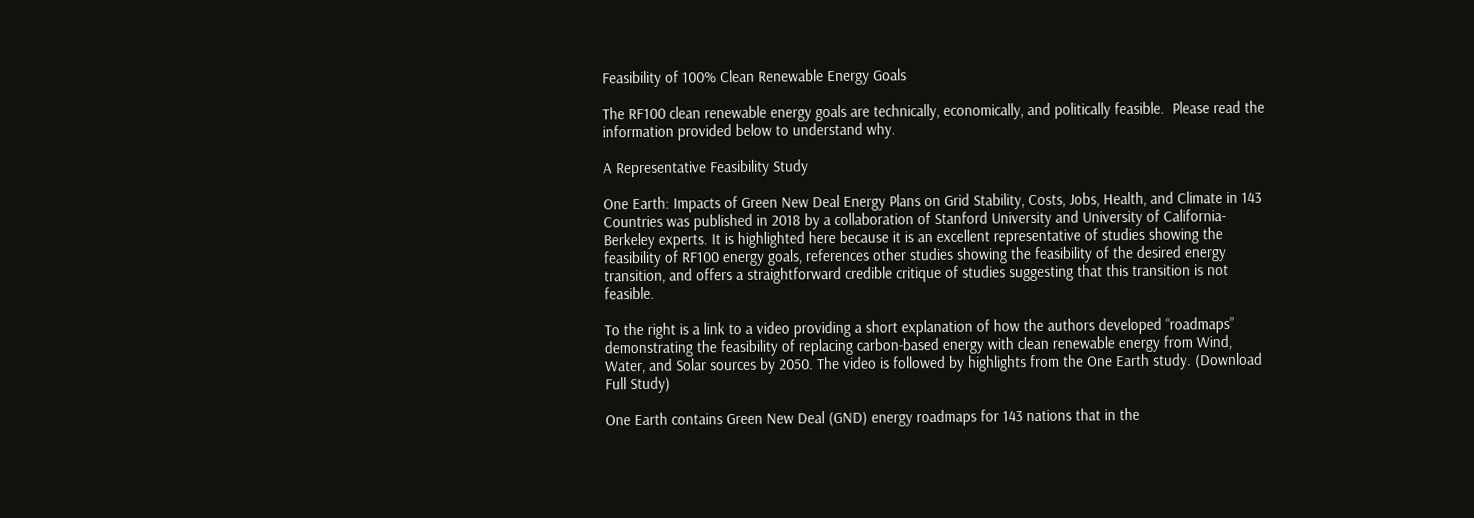Feasibility of 100% Clean Renewable Energy Goals

The RF100 clean renewable energy goals are technically, economically, and politically feasible.  Please read the information provided below to understand why.

A Representative Feasibility Study

One Earth: Impacts of Green New Deal Energy Plans on Grid Stability, Costs, Jobs, Health, and Climate in 143 Countries was published in 2018 by a collaboration of Stanford University and University of California-Berkeley experts. It is highlighted here because it is an excellent representative of studies showing the feasibility of RF100 energy goals, references other studies showing the feasibility of the desired energy transition, and offers a straightforward credible critique of studies suggesting that this transition is not feasible.

To the right is a link to a video providing a short explanation of how the authors developed “roadmaps” demonstrating the feasibility of replacing carbon-based energy with clean renewable energy from Wind, Water, and Solar sources by 2050. The video is followed by highlights from the One Earth study. (Download Full Study)

One Earth contains Green New Deal (GND) energy roadmaps for 143 nations that in the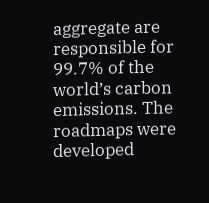aggregate are responsible for 99.7% of the world’s carbon emissions. The roadmaps were developed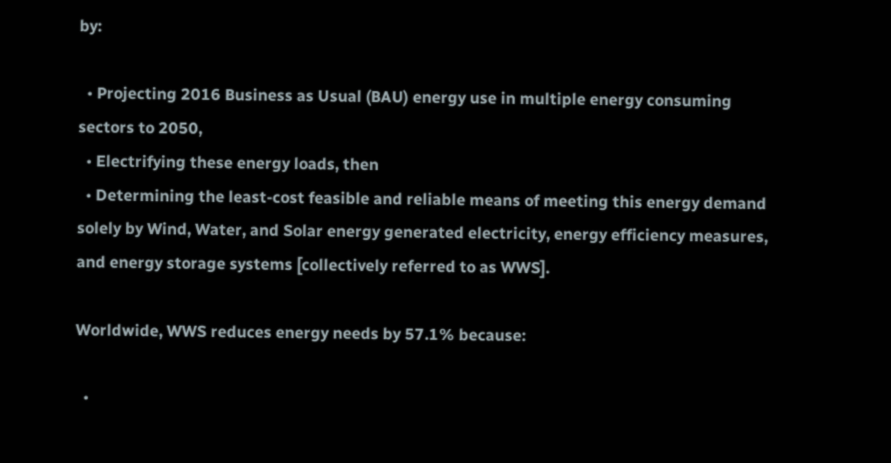by:

  • Projecting 2016 Business as Usual (BAU) energy use in multiple energy consuming sectors to 2050,
  • Electrifying these energy loads, then
  • Determining the least-cost feasible and reliable means of meeting this energy demand solely by Wind, Water, and Solar energy generated electricity, energy efficiency measures, and energy storage systems [collectively referred to as WWS].

Worldwide, WWS reduces energy needs by 57.1% because:

  •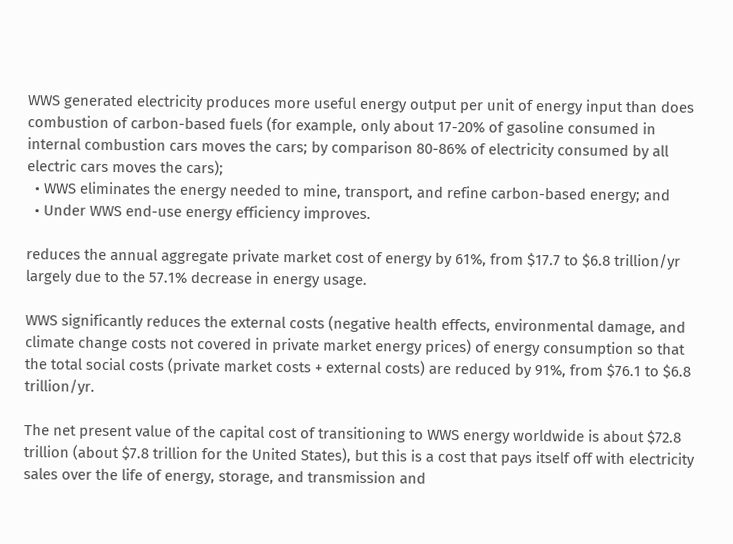WWS generated electricity produces more useful energy output per unit of energy input than does combustion of carbon-based fuels (for example, only about 17-20% of gasoline consumed in internal combustion cars moves the cars; by comparison 80-86% of electricity consumed by all electric cars moves the cars);
  • WWS eliminates the energy needed to mine, transport, and refine carbon-based energy; and
  • Under WWS end-use energy efficiency improves.

reduces the annual aggregate private market cost of energy by 61%, from $17.7 to $6.8 trillion/yr largely due to the 57.1% decrease in energy usage.

WWS significantly reduces the external costs (negative health effects, environmental damage, and climate change costs not covered in private market energy prices) of energy consumption so that the total social costs (private market costs + external costs) are reduced by 91%, from $76.1 to $6.8 trillion/yr.

The net present value of the capital cost of transitioning to WWS energy worldwide is about $72.8 trillion (about $7.8 trillion for the United States), but this is a cost that pays itself off with electricity sales over the life of energy, storage, and transmission and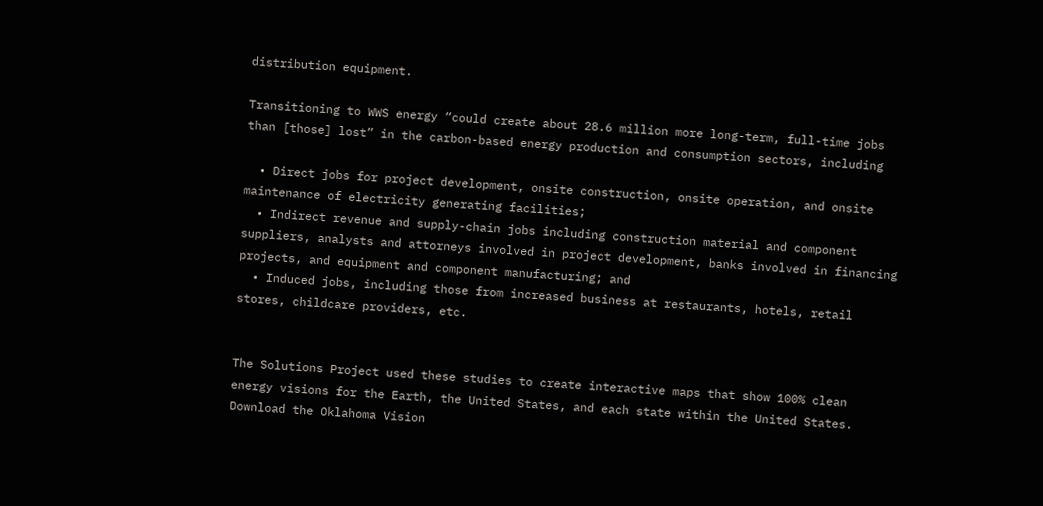distribution equipment.

Transitioning to WWS energy “could create about 28.6 million more long-term, full-time jobs than [those] lost” in the carbon-based energy production and consumption sectors, including

  • Direct jobs for project development, onsite construction, onsite operation, and onsite maintenance of electricity generating facilities;
  • Indirect revenue and supply-chain jobs including construction material and component suppliers, analysts and attorneys involved in project development, banks involved in financing projects, and equipment and component manufacturing; and
  • Induced jobs, including those from increased business at restaurants, hotels, retail stores, childcare providers, etc.


The Solutions Project used these studies to create interactive maps that show 100% clean energy visions for the Earth, the United States, and each state within the United States. Download the Oklahoma Vision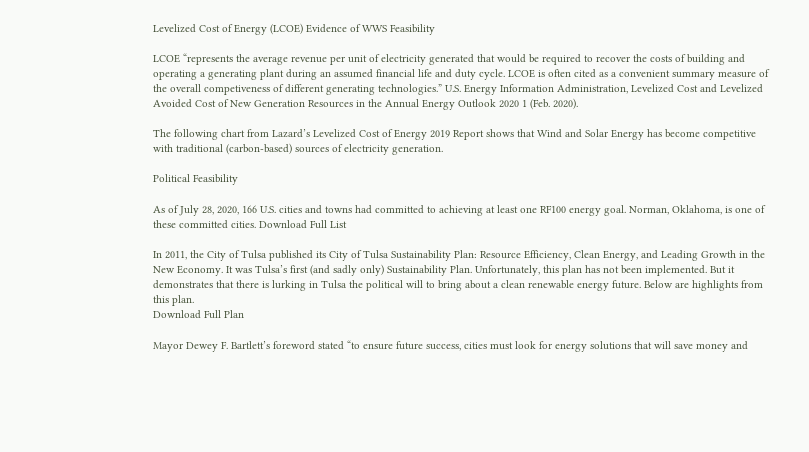Levelized Cost of Energy (LCOE) Evidence of WWS Feasibility

LCOE “represents the average revenue per unit of electricity generated that would be required to recover the costs of building and operating a generating plant during an assumed financial life and duty cycle. LCOE is often cited as a convenient summary measure of the overall competiveness of different generating technologies.” U.S. Energy Information Administration, Levelized Cost and Levelized Avoided Cost of New Generation Resources in the Annual Energy Outlook 2020 1 (Feb. 2020).

The following chart from Lazard’s Levelized Cost of Energy 2019 Report shows that Wind and Solar Energy has become competitive with traditional (carbon-based) sources of electricity generation.

Political Feasibility

As of July 28, 2020, 166 U.S. cities and towns had committed to achieving at least one RF100 energy goal. Norman, Oklahoma, is one of these committed cities. Download Full List

In 2011, the City of Tulsa published its City of Tulsa Sustainability Plan: Resource Efficiency, Clean Energy, and Leading Growth in the New Economy. It was Tulsa’s first (and sadly only) Sustainability Plan. Unfortunately, this plan has not been implemented. But it demonstrates that there is lurking in Tulsa the political will to bring about a clean renewable energy future. Below are highlights from this plan.
Download Full Plan

Mayor Dewey F. Bartlett’s foreword stated “to ensure future success, cities must look for energy solutions that will save money and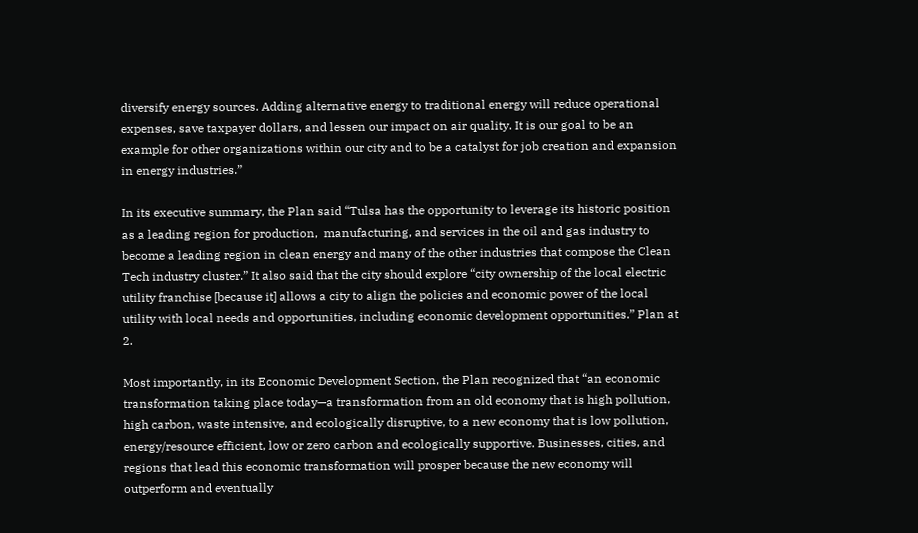diversify energy sources. Adding alternative energy to traditional energy will reduce operational expenses, save taxpayer dollars, and lessen our impact on air quality. It is our goal to be an example for other organizations within our city and to be a catalyst for job creation and expansion in energy industries.”

In its executive summary, the Plan said “Tulsa has the opportunity to leverage its historic position as a leading region for production,  manufacturing, and services in the oil and gas industry to become a leading region in clean energy and many of the other industries that compose the Clean Tech industry cluster.” It also said that the city should explore “city ownership of the local electric utility franchise [because it] allows a city to align the policies and economic power of the local utility with local needs and opportunities, including economic development opportunities.” Plan at 2.

Most importantly, in its Economic Development Section, the Plan recognized that “an economic transformation taking place today—a transformation from an old economy that is high pollution, high carbon, waste intensive, and ecologically disruptive, to a new economy that is low pollution, energy/resource efficient, low or zero carbon and ecologically supportive. Businesses, cities, and regions that lead this economic transformation will prosper because the new economy will outperform and eventually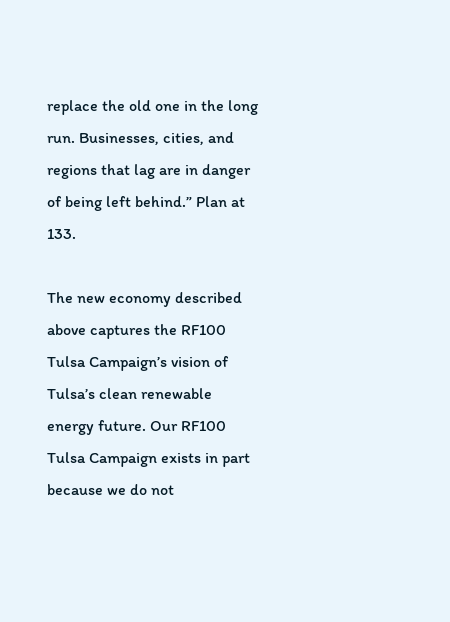replace the old one in the long run. Businesses, cities, and regions that lag are in danger of being left behind.” Plan at 133.

The new economy described above captures the RF100 Tulsa Campaign’s vision of Tulsa’s clean renewable energy future. Our RF100 Tulsa Campaign exists in part because we do not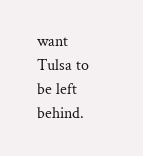want Tulsa to be left behind.